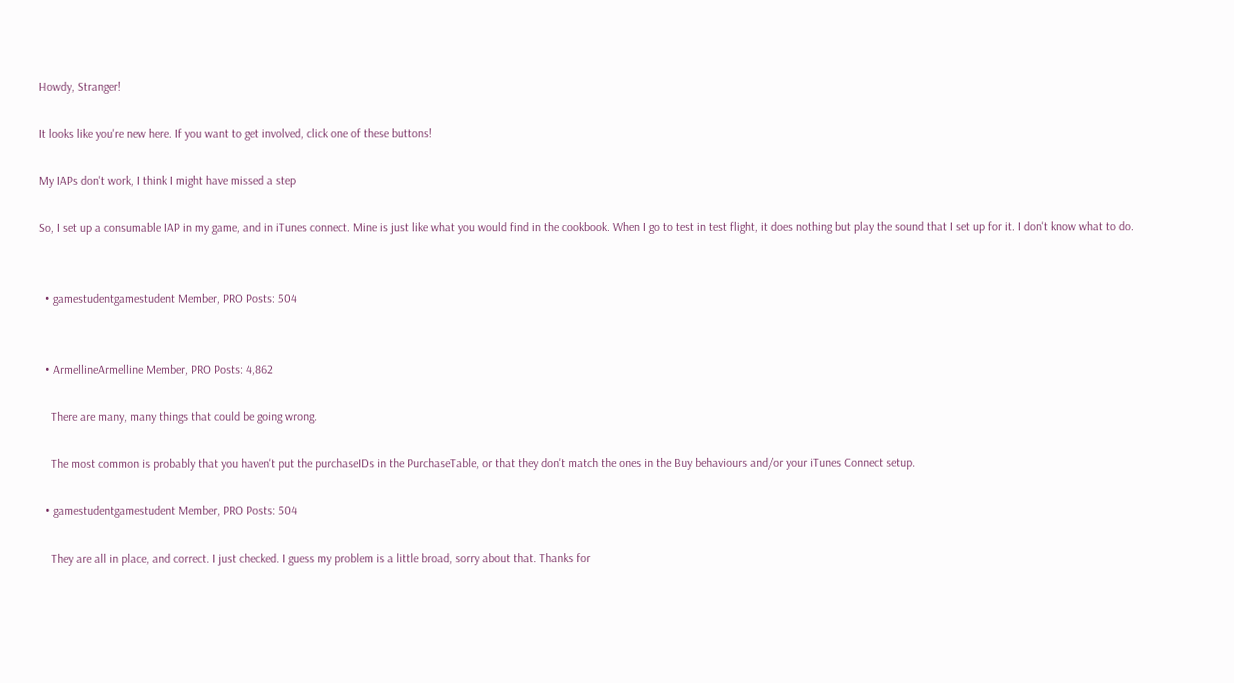Howdy, Stranger!

It looks like you're new here. If you want to get involved, click one of these buttons!

My IAPs don't work, I think I might have missed a step

So, I set up a consumable IAP in my game, and in iTunes connect. Mine is just like what you would find in the cookbook. When I go to test in test flight, it does nothing but play the sound that I set up for it. I don't know what to do.


  • gamestudentgamestudent Member, PRO Posts: 504


  • ArmellineArmelline Member, PRO Posts: 4,862

    There are many, many things that could be going wrong.

    The most common is probably that you haven't put the purchaseIDs in the PurchaseTable, or that they don't match the ones in the Buy behaviours and/or your iTunes Connect setup.

  • gamestudentgamestudent Member, PRO Posts: 504

    They are all in place, and correct. I just checked. I guess my problem is a little broad, sorry about that. Thanks for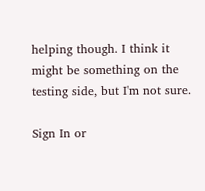helping though. I think it might be something on the testing side, but I'm not sure.

Sign In or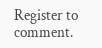Register to comment.